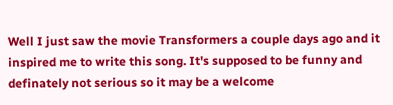Well I just saw the movie Transformers a couple days ago and it inspired me to write this song. It's supposed to be funny and definately not serious so it may be a welcome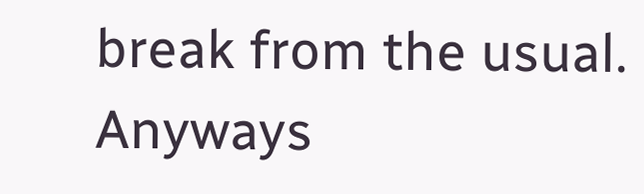break from the usual. Anyways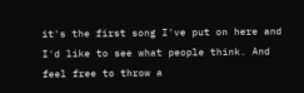it's the first song I've put on here and I'd like to see what people think. And feel free to throw a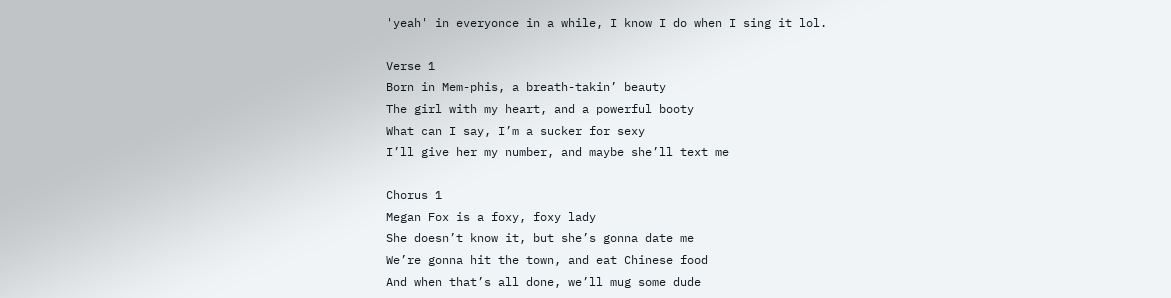'yeah' in everyonce in a while, I know I do when I sing it lol.

Verse 1
Born in Mem-phis, a breath-takin’ beauty
The girl with my heart, and a powerful booty
What can I say, I’m a sucker for sexy
I’ll give her my number, and maybe she’ll text me

Chorus 1
Megan Fox is a foxy, foxy lady
She doesn’t know it, but she’s gonna date me
We’re gonna hit the town, and eat Chinese food
And when that’s all done, we’ll mug some dude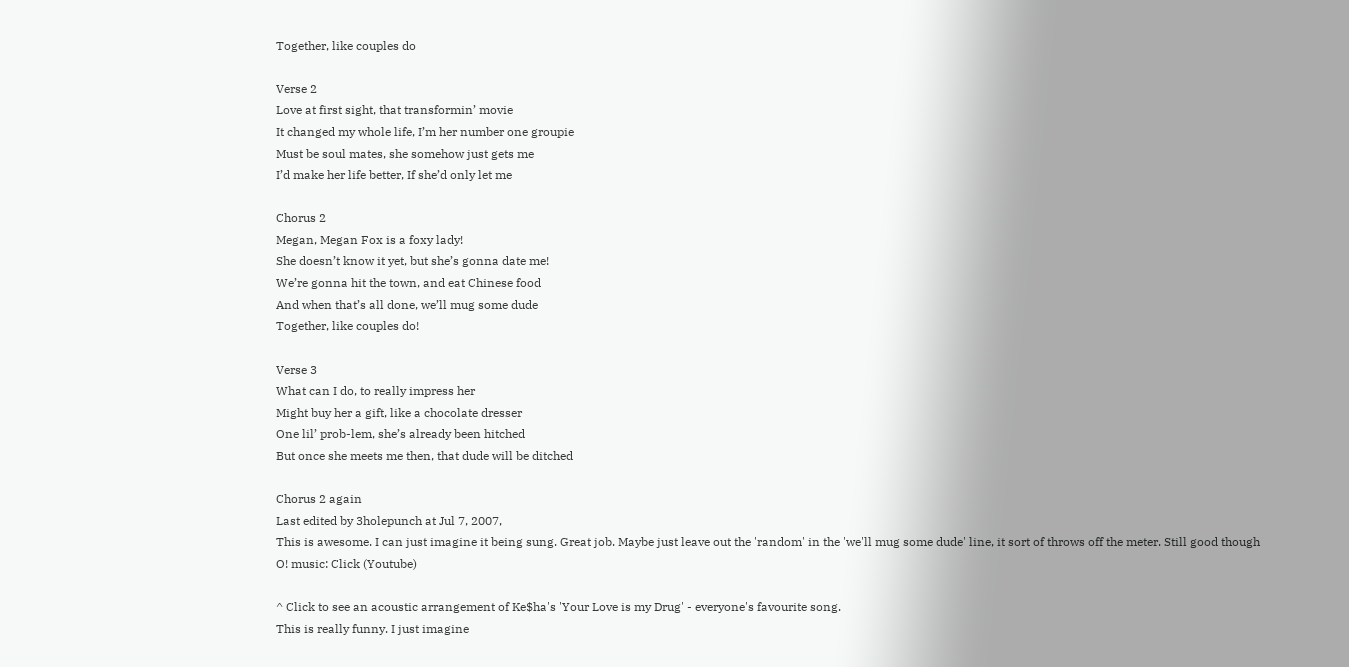Together, like couples do

Verse 2
Love at first sight, that transformin’ movie
It changed my whole life, I’m her number one groupie
Must be soul mates, she somehow just gets me
I’d make her life better, If she’d only let me

Chorus 2
Megan, Megan Fox is a foxy lady!
She doesn’t know it yet, but she’s gonna date me!
We’re gonna hit the town, and eat Chinese food
And when that’s all done, we’ll mug some dude
Together, like couples do!

Verse 3
What can I do, to really impress her
Might buy her a gift, like a chocolate dresser
One lil’ prob-lem, she’s already been hitched
But once she meets me then, that dude will be ditched

Chorus 2 again
Last edited by 3holepunch at Jul 7, 2007,
This is awesome. I can just imagine it being sung. Great job. Maybe just leave out the 'random' in the 'we'll mug some dude' line, it sort of throws off the meter. Still good though
O! music: Click (Youtube)

^ Click to see an acoustic arrangement of Ke$ha's 'Your Love is my Drug' - everyone's favourite song.
This is really funny. I just imagine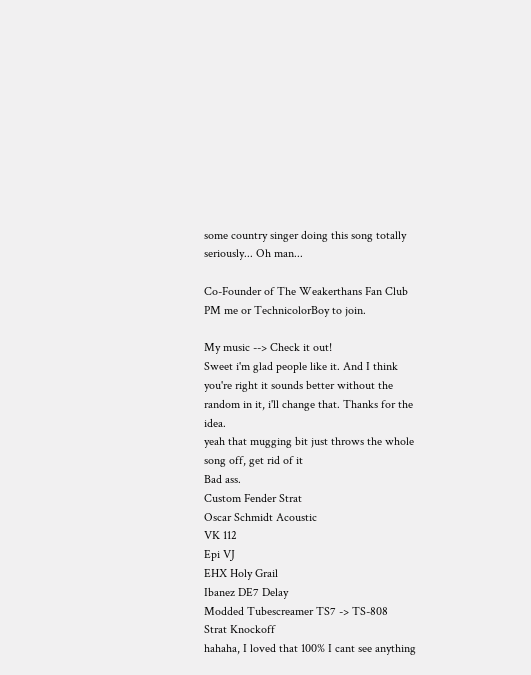some country singer doing this song totally seriously... Oh man...

Co-Founder of The Weakerthans Fan Club
PM me or TechnicolorBoy to join.

My music --> Check it out!
Sweet i'm glad people like it. And I think you're right it sounds better without the random in it, i'll change that. Thanks for the idea.
yeah that mugging bit just throws the whole song off, get rid of it
Bad ass.
Custom Fender Strat
Oscar Schmidt Acoustic
VK 112
Epi VJ
EHX Holy Grail
Ibanez DE7 Delay
Modded Tubescreamer TS7 -> TS-808
Strat Knockoff
hahaha, I loved that 100% I cant see anything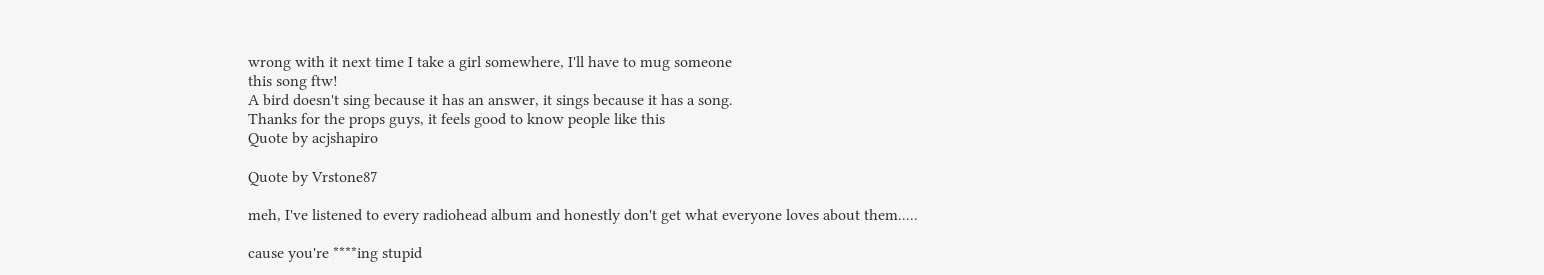wrong with it next time I take a girl somewhere, I'll have to mug someone
this song ftw!
A bird doesn't sing because it has an answer, it sings because it has a song.
Thanks for the props guys, it feels good to know people like this
Quote by acjshapiro

Quote by Vrstone87

meh, I've listened to every radiohead album and honestly don't get what everyone loves about them.....

cause you're ****ing stupid